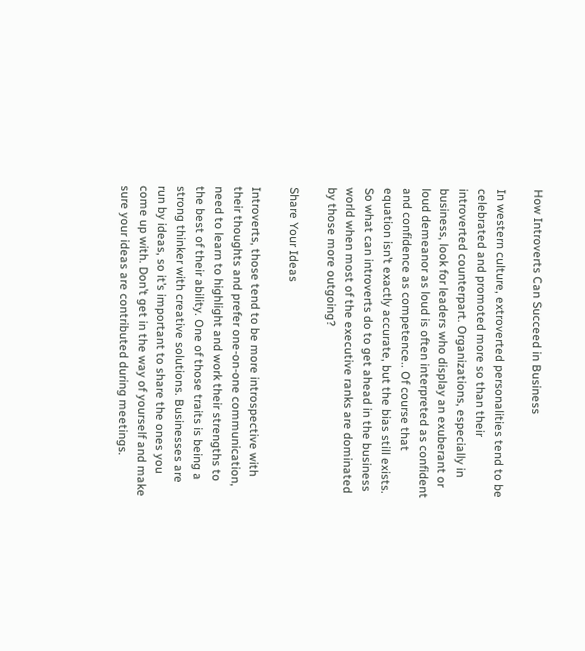How Introverts Can Succeed in Business

In western culture, extroverted personalities tend to be celebrated and promoted more so than their introverted counterpart. Organizations, especially in business, look for leaders who display an exuberant or loud demeanor as loud is often interpreted as confident and confidence as competence.. Of course that equation isn’t exactly accurate, but the bias still exists. So what can introverts do to get ahead in the business world when most of the executive ranks are dominated by those more outgoing?

Share Your Ideas

Introverts, those tend to be more introspective with their thoughts and prefer one-on-one communication, need to learn to highlight and work their strengths to the best of their ability. One of those traits is being a strong thinker with creative solutions. Businesses are run by ideas, so it’s important to share the ones you come up with. Don’t get in the way of yourself and make sure your ideas are contributed during meetings.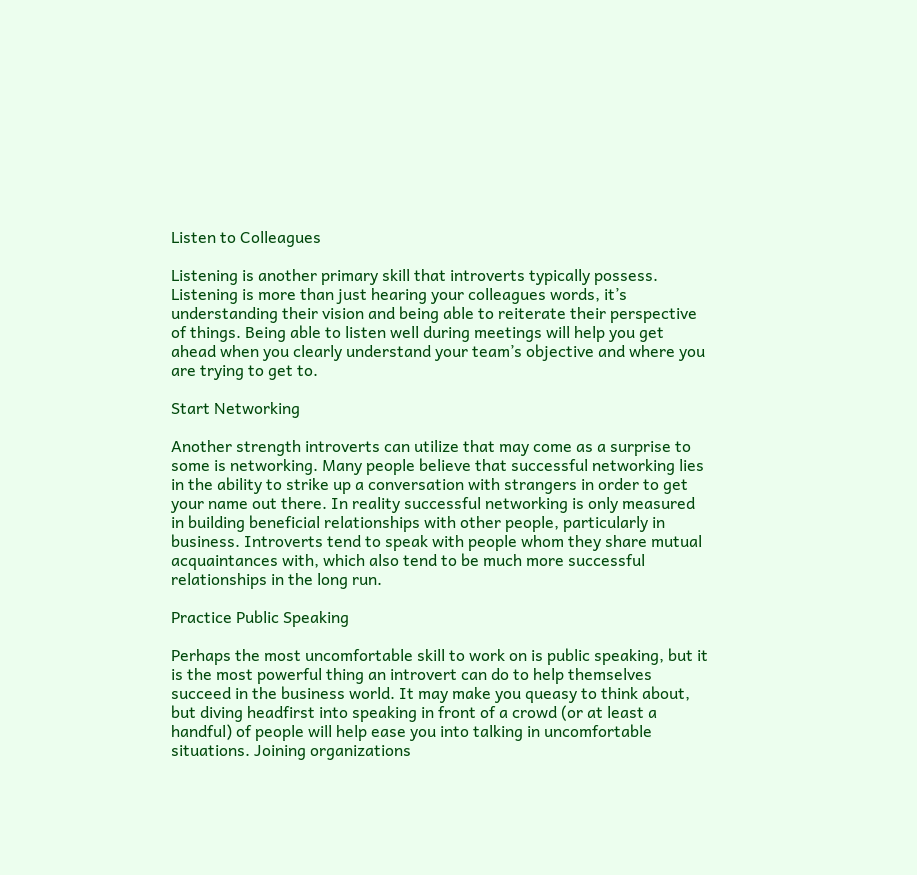Listen to Colleagues

Listening is another primary skill that introverts typically possess.  Listening is more than just hearing your colleagues words, it’s understanding their vision and being able to reiterate their perspective of things. Being able to listen well during meetings will help you get ahead when you clearly understand your team’s objective and where you are trying to get to.

Start Networking

Another strength introverts can utilize that may come as a surprise to some is networking. Many people believe that successful networking lies in the ability to strike up a conversation with strangers in order to get your name out there. In reality successful networking is only measured in building beneficial relationships with other people, particularly in business. Introverts tend to speak with people whom they share mutual acquaintances with, which also tend to be much more successful relationships in the long run.

Practice Public Speaking

Perhaps the most uncomfortable skill to work on is public speaking, but it is the most powerful thing an introvert can do to help themselves succeed in the business world. It may make you queasy to think about, but diving headfirst into speaking in front of a crowd (or at least a handful) of people will help ease you into talking in uncomfortable situations. Joining organizations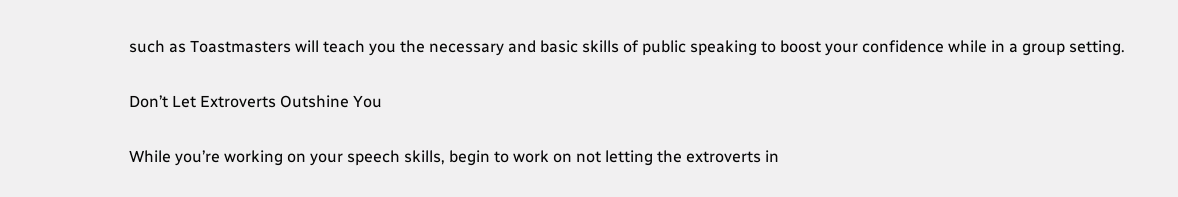such as Toastmasters will teach you the necessary and basic skills of public speaking to boost your confidence while in a group setting.

Don’t Let Extroverts Outshine You

While you’re working on your speech skills, begin to work on not letting the extroverts in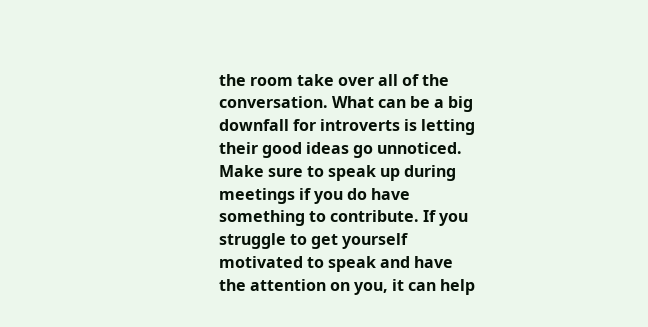the room take over all of the conversation. What can be a big downfall for introverts is letting their good ideas go unnoticed. Make sure to speak up during meetings if you do have something to contribute. If you struggle to get yourself motivated to speak and have the attention on you, it can help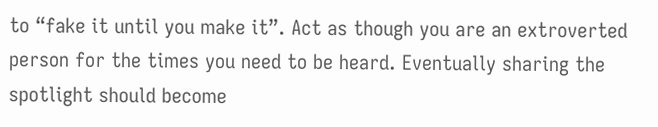to “fake it until you make it”. Act as though you are an extroverted person for the times you need to be heard. Eventually sharing the spotlight should become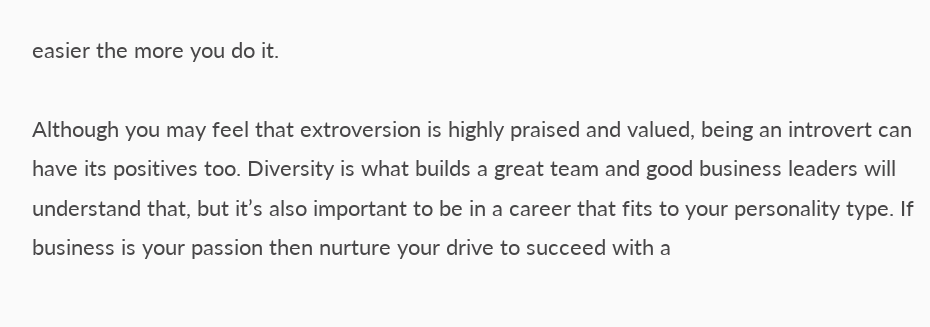easier the more you do it.

Although you may feel that extroversion is highly praised and valued, being an introvert can have its positives too. Diversity is what builds a great team and good business leaders will understand that, but it’s also important to be in a career that fits to your personality type. If business is your passion then nurture your drive to succeed with a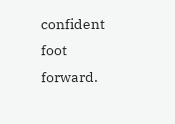confident foot forward.